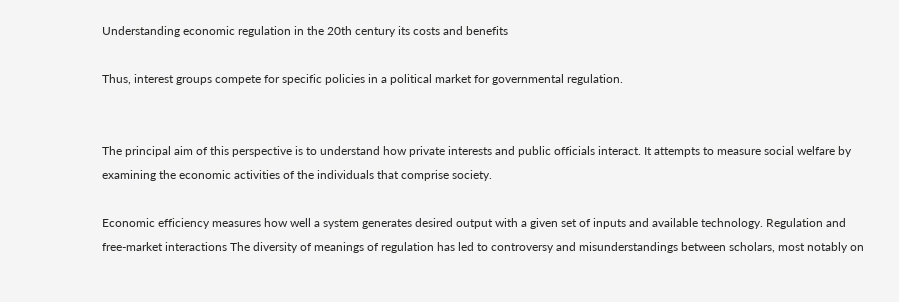Understanding economic regulation in the 20th century its costs and benefits

Thus, interest groups compete for specific policies in a political market for governmental regulation.


The principal aim of this perspective is to understand how private interests and public officials interact. It attempts to measure social welfare by examining the economic activities of the individuals that comprise society.

Economic efficiency measures how well a system generates desired output with a given set of inputs and available technology. Regulation and free-market interactions The diversity of meanings of regulation has led to controversy and misunderstandings between scholars, most notably on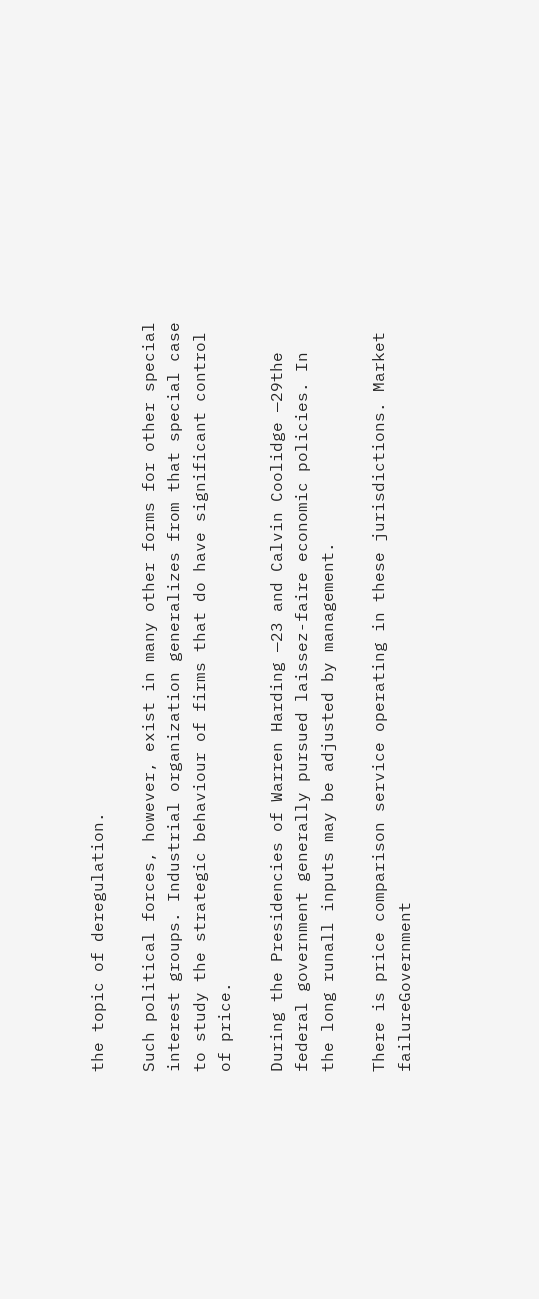the topic of deregulation.

Such political forces, however, exist in many other forms for other special interest groups. Industrial organization generalizes from that special case to study the strategic behaviour of firms that do have significant control of price.

During the Presidencies of Warren Harding —23 and Calvin Coolidge —29the federal government generally pursued laissez-faire economic policies. In the long runall inputs may be adjusted by management.

There is price comparison service operating in these jurisdictions. Market failureGovernment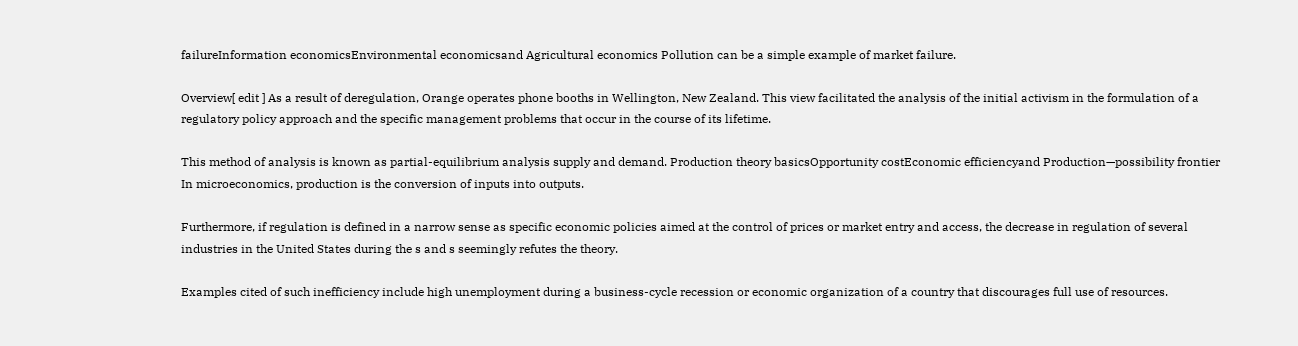failureInformation economicsEnvironmental economicsand Agricultural economics Pollution can be a simple example of market failure.

Overview[ edit ] As a result of deregulation, Orange operates phone booths in Wellington, New Zealand. This view facilitated the analysis of the initial activism in the formulation of a regulatory policy approach and the specific management problems that occur in the course of its lifetime.

This method of analysis is known as partial-equilibrium analysis supply and demand. Production theory basicsOpportunity costEconomic efficiencyand Production—possibility frontier In microeconomics, production is the conversion of inputs into outputs.

Furthermore, if regulation is defined in a narrow sense as specific economic policies aimed at the control of prices or market entry and access, the decrease in regulation of several industries in the United States during the s and s seemingly refutes the theory.

Examples cited of such inefficiency include high unemployment during a business-cycle recession or economic organization of a country that discourages full use of resources.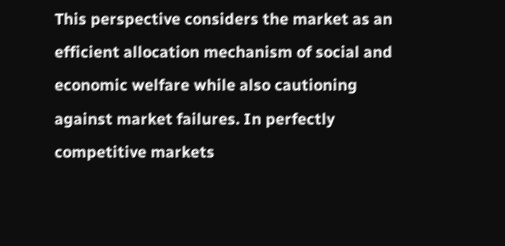This perspective considers the market as an efficient allocation mechanism of social and economic welfare while also cautioning against market failures. In perfectly competitive markets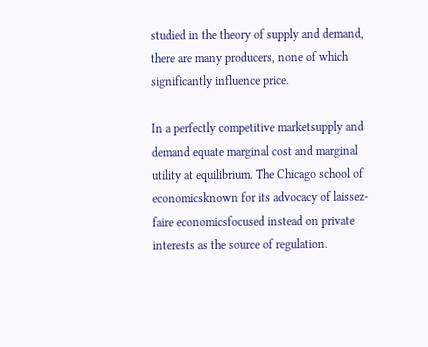studied in the theory of supply and demand, there are many producers, none of which significantly influence price.

In a perfectly competitive marketsupply and demand equate marginal cost and marginal utility at equilibrium. The Chicago school of economicsknown for its advocacy of laissez-faire economicsfocused instead on private interests as the source of regulation.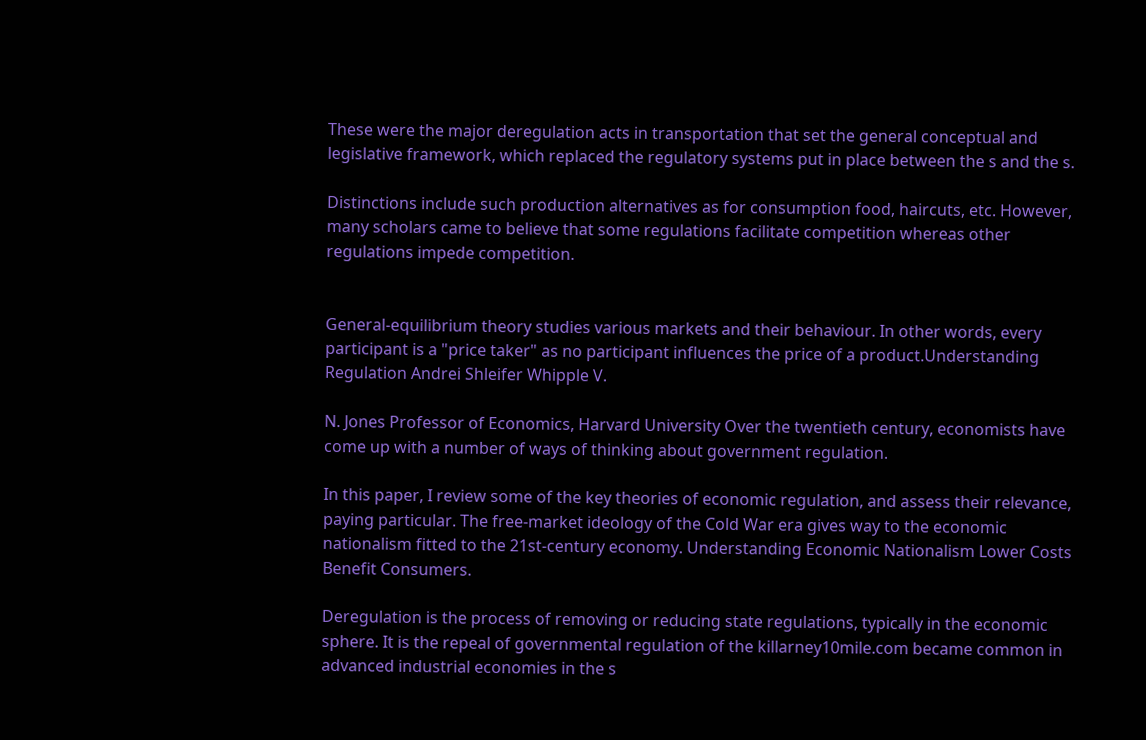These were the major deregulation acts in transportation that set the general conceptual and legislative framework, which replaced the regulatory systems put in place between the s and the s.

Distinctions include such production alternatives as for consumption food, haircuts, etc. However, many scholars came to believe that some regulations facilitate competition whereas other regulations impede competition.


General-equilibrium theory studies various markets and their behaviour. In other words, every participant is a "price taker" as no participant influences the price of a product.Understanding Regulation Andrei Shleifer Whipple V.

N. Jones Professor of Economics, Harvard University Over the twentieth century, economists have come up with a number of ways of thinking about government regulation.

In this paper, I review some of the key theories of economic regulation, and assess their relevance, paying particular. The free-market ideology of the Cold War era gives way to the economic nationalism fitted to the 21st-century economy. Understanding Economic Nationalism Lower Costs Benefit Consumers.

Deregulation is the process of removing or reducing state regulations, typically in the economic sphere. It is the repeal of governmental regulation of the killarney10mile.com became common in advanced industrial economies in the s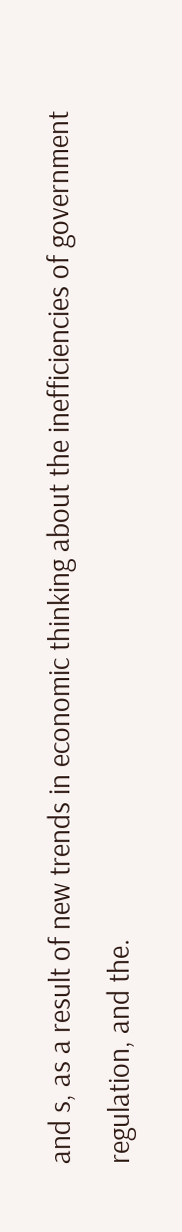and s, as a result of new trends in economic thinking about the inefficiencies of government regulation, and the.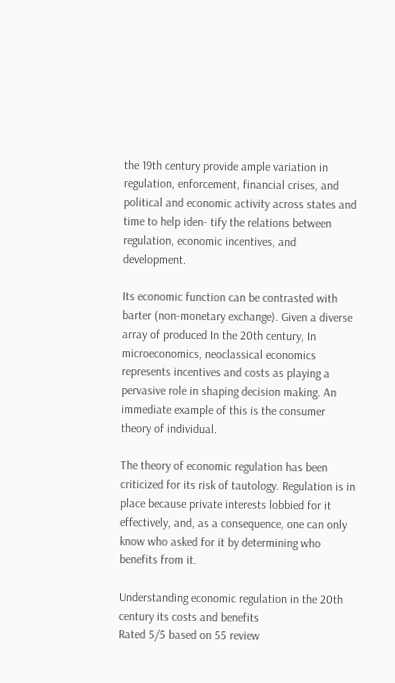the 19th century provide ample variation in regulation, enforcement, financial crises, and political and economic activity across states and time to help iden- tify the relations between regulation, economic incentives, and development.

Its economic function can be contrasted with barter (non-monetary exchange). Given a diverse array of produced In the 20th century, In microeconomics, neoclassical economics represents incentives and costs as playing a pervasive role in shaping decision making. An immediate example of this is the consumer theory of individual.

The theory of economic regulation has been criticized for its risk of tautology. Regulation is in place because private interests lobbied for it effectively, and, as a consequence, one can only know who asked for it by determining who benefits from it.

Understanding economic regulation in the 20th century its costs and benefits
Rated 5/5 based on 55 review